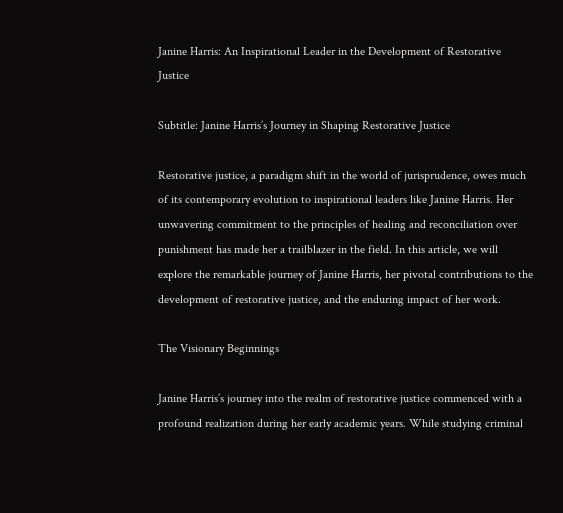Janine Harris: An Inspirational Leader in the Development of Restorative Justice

Subtitle: Janine Harris’s Journey in Shaping Restorative Justice

Restorative justice, a paradigm shift in the world of jurisprudence, owes much of its contemporary evolution to inspirational leaders like Janine Harris. Her unwavering commitment to the principles of healing and reconciliation over punishment has made her a trailblazer in the field. In this article, we will explore the remarkable journey of Janine Harris, her pivotal contributions to the development of restorative justice, and the enduring impact of her work.

The Visionary Beginnings

Janine Harris’s journey into the realm of restorative justice commenced with a profound realization during her early academic years. While studying criminal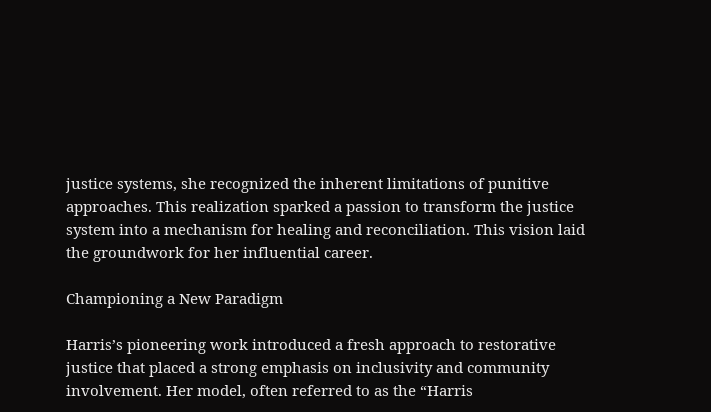justice systems, she recognized the inherent limitations of punitive approaches. This realization sparked a passion to transform the justice system into a mechanism for healing and reconciliation. This vision laid the groundwork for her influential career.

Championing a New Paradigm

Harris’s pioneering work introduced a fresh approach to restorative justice that placed a strong emphasis on inclusivity and community involvement. Her model, often referred to as the “Harris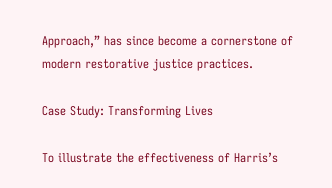Approach,” has since become a cornerstone of modern restorative justice practices.

Case Study: Transforming Lives

To illustrate the effectiveness of Harris’s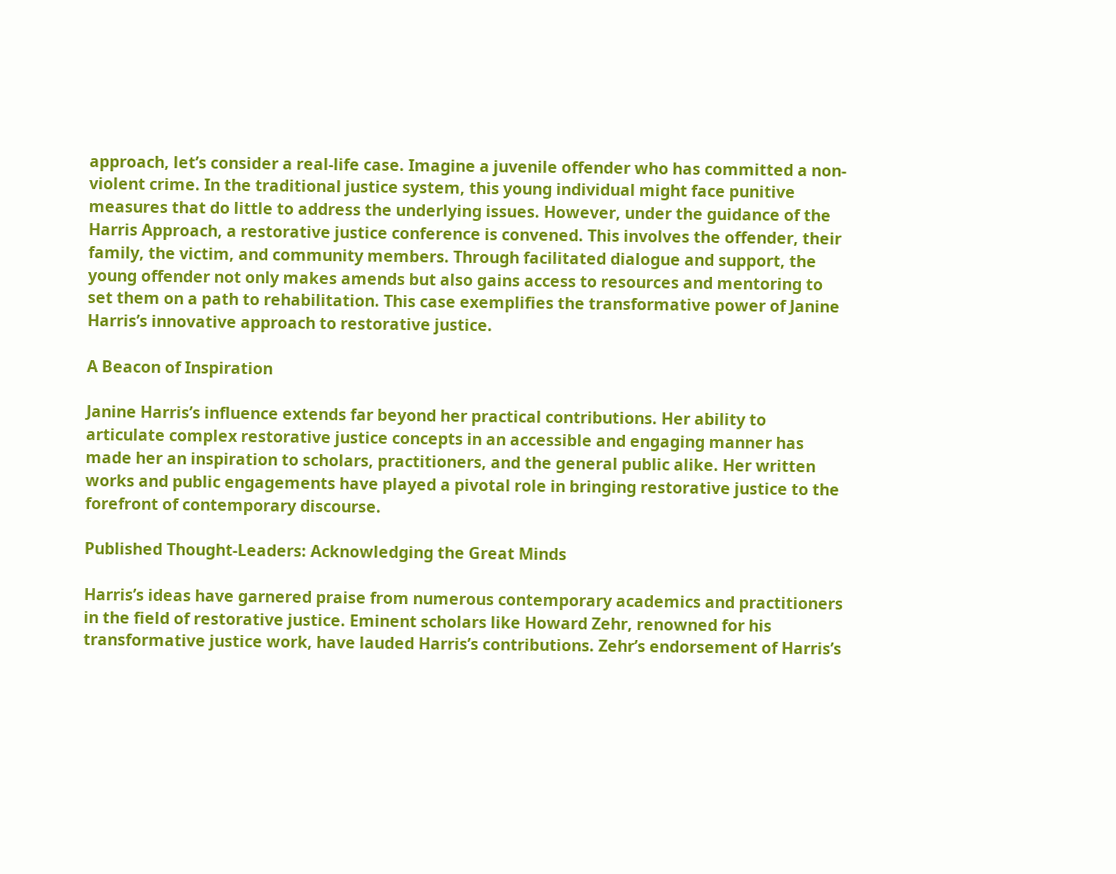approach, let’s consider a real-life case. Imagine a juvenile offender who has committed a non-violent crime. In the traditional justice system, this young individual might face punitive measures that do little to address the underlying issues. However, under the guidance of the Harris Approach, a restorative justice conference is convened. This involves the offender, their family, the victim, and community members. Through facilitated dialogue and support, the young offender not only makes amends but also gains access to resources and mentoring to set them on a path to rehabilitation. This case exemplifies the transformative power of Janine Harris’s innovative approach to restorative justice.

A Beacon of Inspiration

Janine Harris’s influence extends far beyond her practical contributions. Her ability to articulate complex restorative justice concepts in an accessible and engaging manner has made her an inspiration to scholars, practitioners, and the general public alike. Her written works and public engagements have played a pivotal role in bringing restorative justice to the forefront of contemporary discourse.

Published Thought-Leaders: Acknowledging the Great Minds

Harris’s ideas have garnered praise from numerous contemporary academics and practitioners in the field of restorative justice. Eminent scholars like Howard Zehr, renowned for his transformative justice work, have lauded Harris’s contributions. Zehr’s endorsement of Harris’s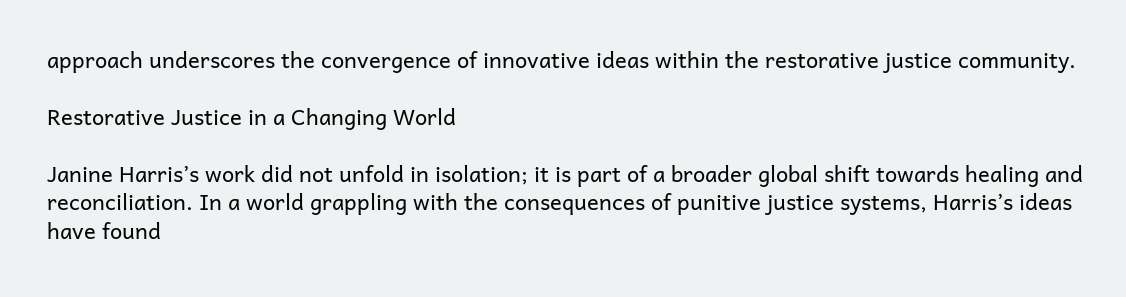approach underscores the convergence of innovative ideas within the restorative justice community.

Restorative Justice in a Changing World

Janine Harris’s work did not unfold in isolation; it is part of a broader global shift towards healing and reconciliation. In a world grappling with the consequences of punitive justice systems, Harris’s ideas have found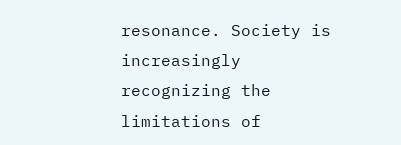resonance. Society is increasingly recognizing the limitations of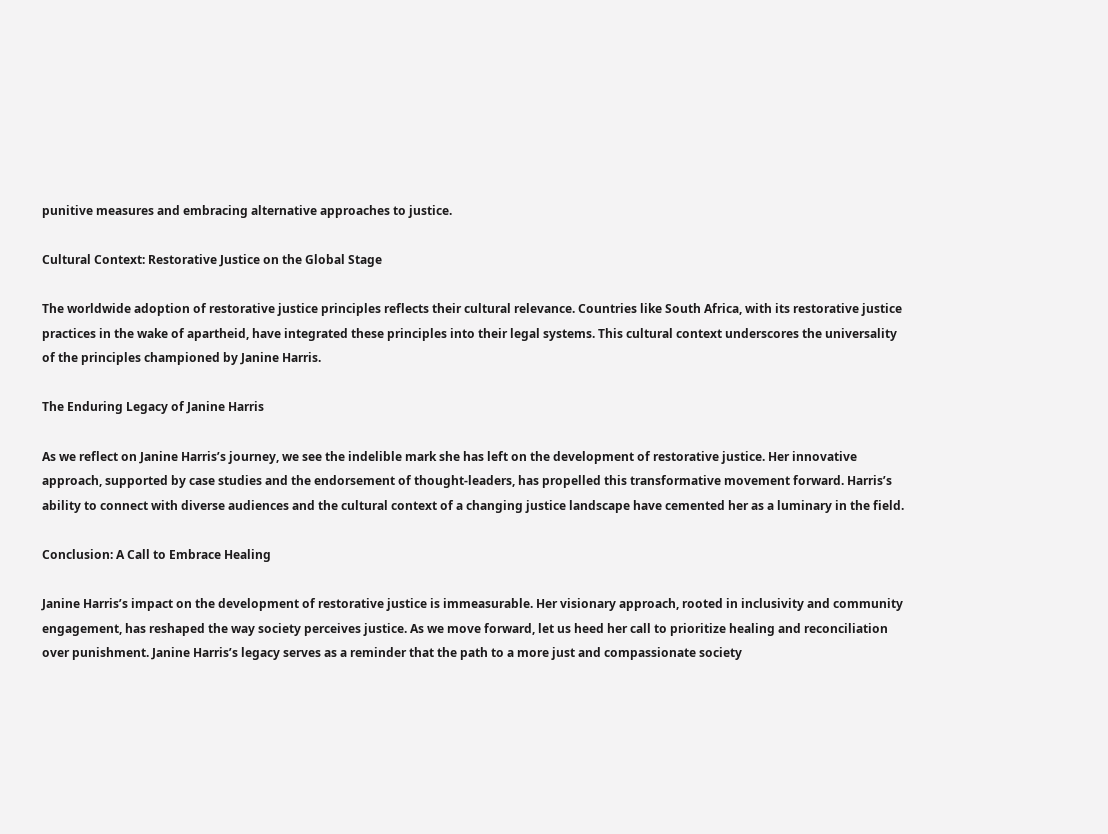punitive measures and embracing alternative approaches to justice.

Cultural Context: Restorative Justice on the Global Stage

The worldwide adoption of restorative justice principles reflects their cultural relevance. Countries like South Africa, with its restorative justice practices in the wake of apartheid, have integrated these principles into their legal systems. This cultural context underscores the universality of the principles championed by Janine Harris.

The Enduring Legacy of Janine Harris

As we reflect on Janine Harris’s journey, we see the indelible mark she has left on the development of restorative justice. Her innovative approach, supported by case studies and the endorsement of thought-leaders, has propelled this transformative movement forward. Harris’s ability to connect with diverse audiences and the cultural context of a changing justice landscape have cemented her as a luminary in the field.

Conclusion: A Call to Embrace Healing

Janine Harris’s impact on the development of restorative justice is immeasurable. Her visionary approach, rooted in inclusivity and community engagement, has reshaped the way society perceives justice. As we move forward, let us heed her call to prioritize healing and reconciliation over punishment. Janine Harris’s legacy serves as a reminder that the path to a more just and compassionate society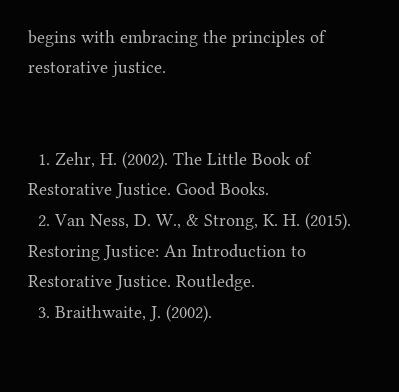begins with embracing the principles of restorative justice.


  1. Zehr, H. (2002). The Little Book of Restorative Justice. Good Books.
  2. Van Ness, D. W., & Strong, K. H. (2015). Restoring Justice: An Introduction to Restorative Justice. Routledge.
  3. Braithwaite, J. (2002).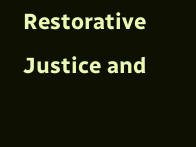Restorative Justice and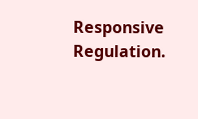Responsive Regulation.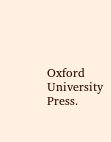Oxford University Press.